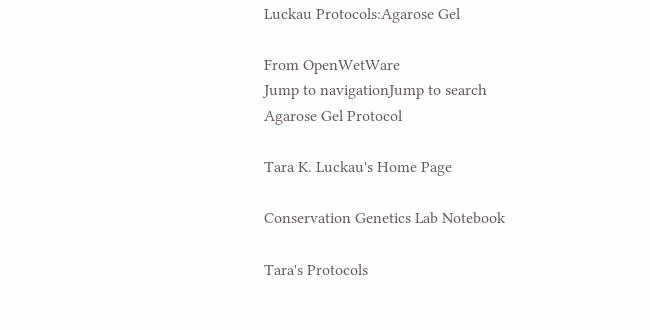Luckau Protocols:Agarose Gel

From OpenWetWare
Jump to navigationJump to search
Agarose Gel Protocol

Tara K. Luckau's Home Page

Conservation Genetics Lab Notebook

Tara's Protocols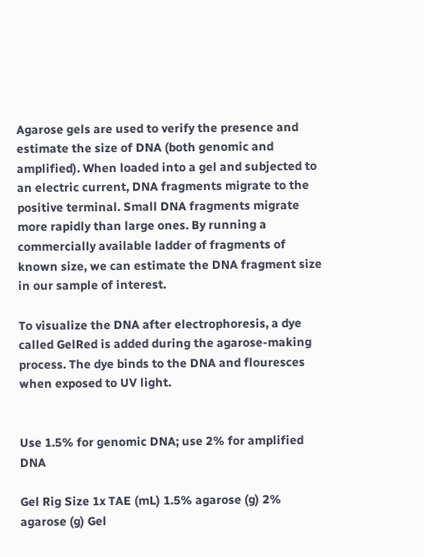Agarose gels are used to verify the presence and estimate the size of DNA (both genomic and amplified). When loaded into a gel and subjected to an electric current, DNA fragments migrate to the positive terminal. Small DNA fragments migrate more rapidly than large ones. By running a commercially available ladder of fragments of known size, we can estimate the DNA fragment size in our sample of interest.

To visualize the DNA after electrophoresis, a dye called GelRed is added during the agarose-making process. The dye binds to the DNA and flouresces when exposed to UV light.


Use 1.5% for genomic DNA; use 2% for amplified DNA

Gel Rig Size 1x TAE (mL) 1.5% agarose (g) 2% agarose (g) Gel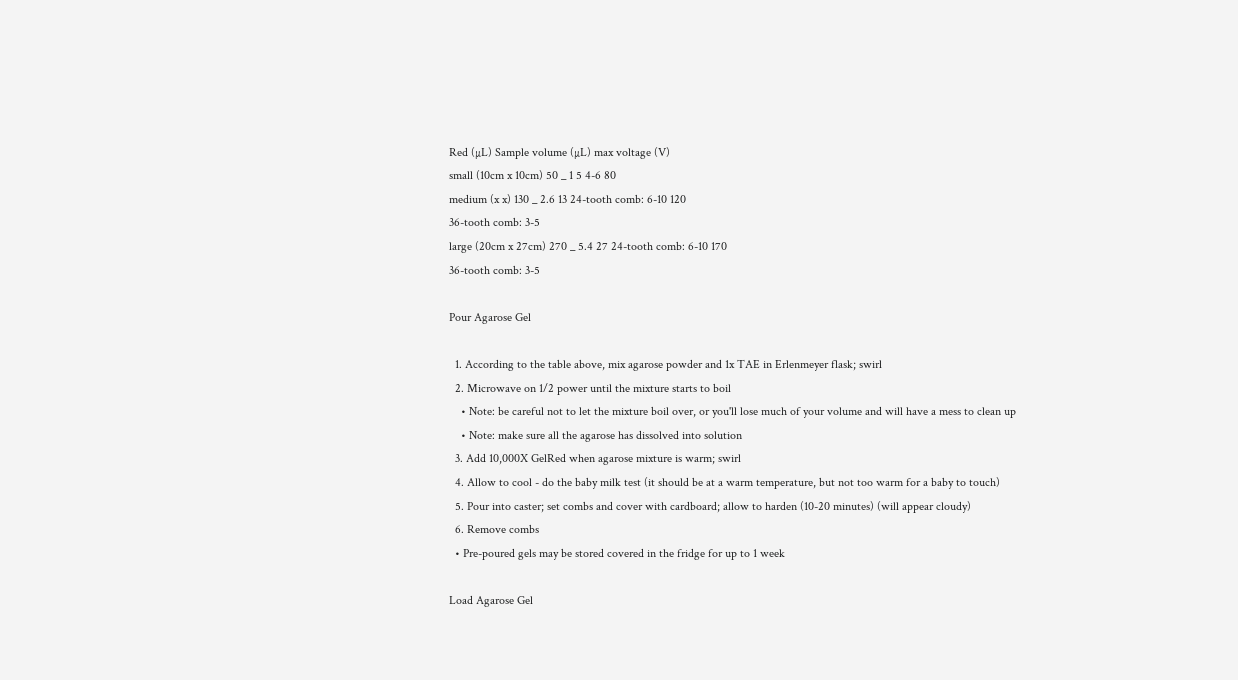Red (µL) Sample volume (µL) max voltage (V)
small (10cm x 10cm) 50 _ 1 5 4-6 80
medium (x x) 130 _ 2.6 13 24-tooth comb: 6-10 120
36-tooth comb: 3-5
large (20cm x 27cm) 270 _ 5.4 27 24-tooth comb: 6-10 170
36-tooth comb: 3-5

Pour Agarose Gel

  1. According to the table above, mix agarose powder and 1x TAE in Erlenmeyer flask; swirl
  2. Microwave on 1/2 power until the mixture starts to boil
    • Note: be careful not to let the mixture boil over, or you'll lose much of your volume and will have a mess to clean up
    • Note: make sure all the agarose has dissolved into solution
  3. Add 10,000X GelRed when agarose mixture is warm; swirl
  4. Allow to cool - do the baby milk test (it should be at a warm temperature, but not too warm for a baby to touch)
  5. Pour into caster; set combs and cover with cardboard; allow to harden (10-20 minutes) (will appear cloudy)
  6. Remove combs
  • Pre-poured gels may be stored covered in the fridge for up to 1 week

Load Agarose Gel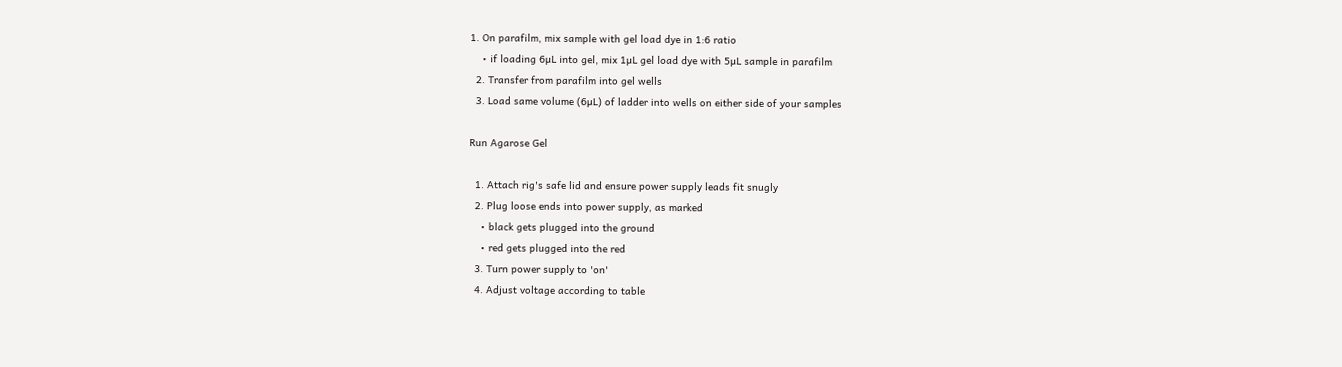1. On parafilm, mix sample with gel load dye in 1:6 ratio
    • if loading 6µL into gel, mix 1µL gel load dye with 5µL sample in parafilm
  2. Transfer from parafilm into gel wells
  3. Load same volume (6µL) of ladder into wells on either side of your samples

Run Agarose Gel

  1. Attach rig's safe lid and ensure power supply leads fit snugly
  2. Plug loose ends into power supply, as marked
    • black gets plugged into the ground
    • red gets plugged into the red
  3. Turn power supply to 'on'
  4. Adjust voltage according to table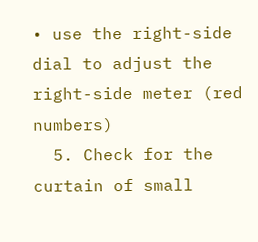• use the right-side dial to adjust the right-side meter (red numbers)
  5. Check for the curtain of small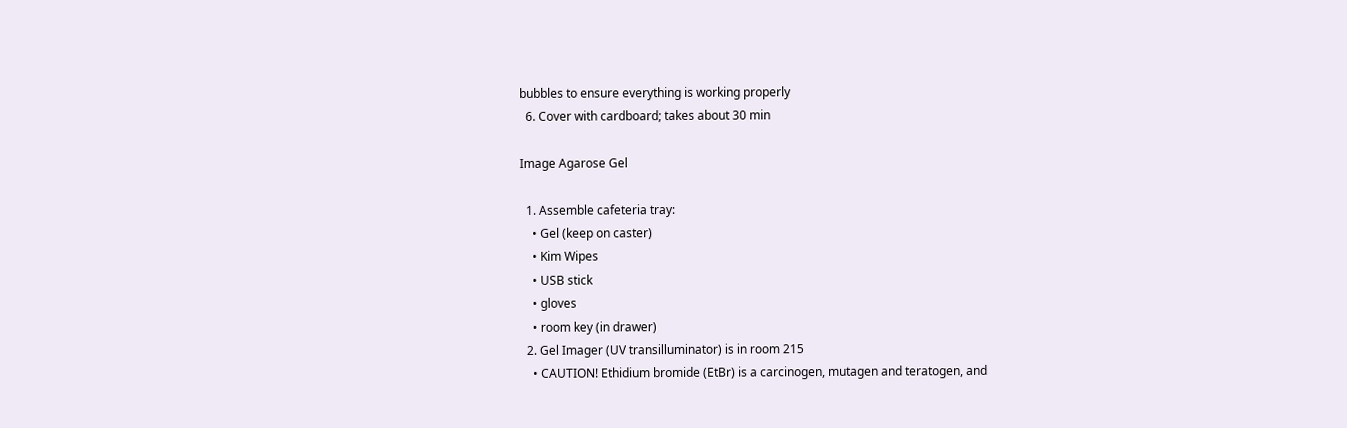bubbles to ensure everything is working properly
  6. Cover with cardboard; takes about 30 min

Image Agarose Gel

  1. Assemble cafeteria tray:
    • Gel (keep on caster)
    • Kim Wipes
    • USB stick
    • gloves
    • room key (in drawer)
  2. Gel Imager (UV transilluminator) is in room 215
    • CAUTION! Ethidium bromide (EtBr) is a carcinogen, mutagen and teratogen, and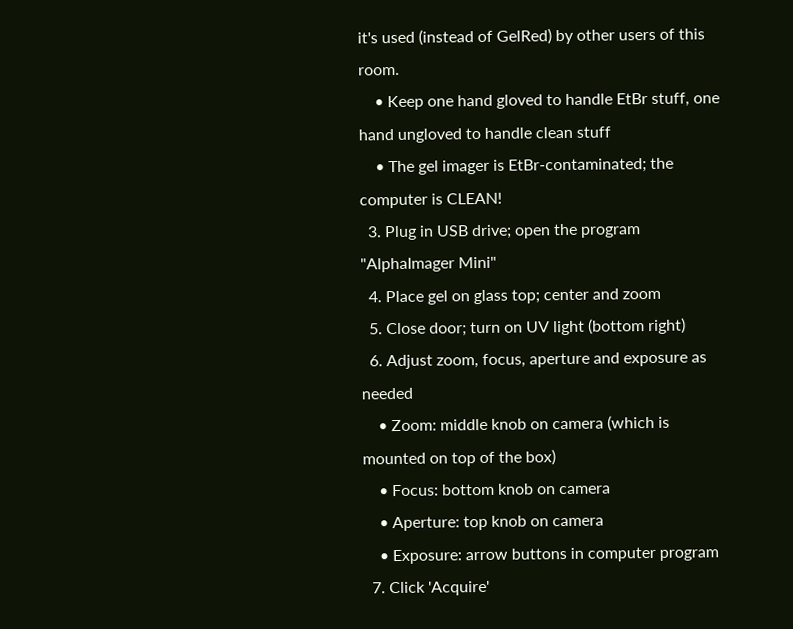it's used (instead of GelRed) by other users of this room.
    • Keep one hand gloved to handle EtBr stuff, one hand ungloved to handle clean stuff
    • The gel imager is EtBr-contaminated; the computer is CLEAN!
  3. Plug in USB drive; open the program "AlphaImager Mini"
  4. Place gel on glass top; center and zoom
  5. Close door; turn on UV light (bottom right)
  6. Adjust zoom, focus, aperture and exposure as needed
    • Zoom: middle knob on camera (which is mounted on top of the box)
    • Focus: bottom knob on camera
    • Aperture: top knob on camera
    • Exposure: arrow buttons in computer program
  7. Click 'Acquire'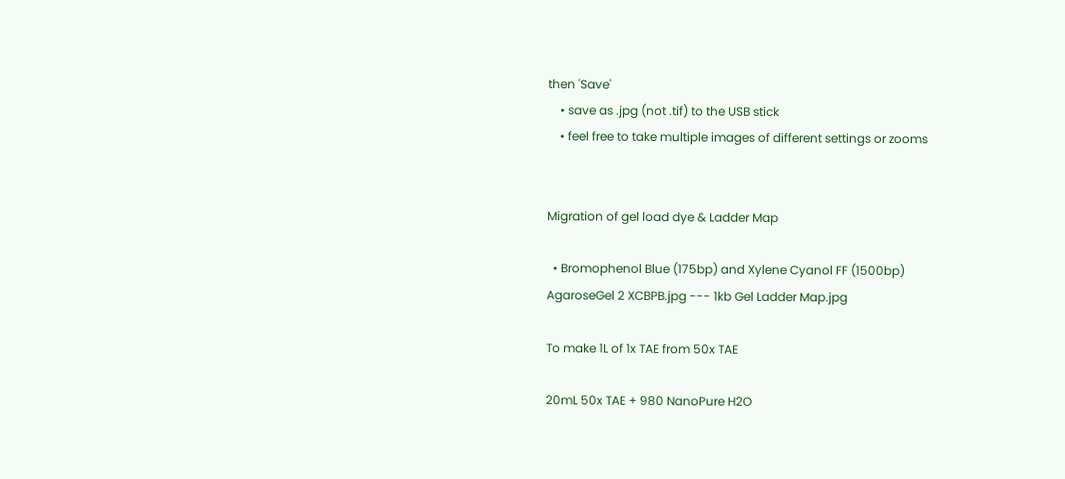then 'Save'
    • save as .jpg (not .tif) to the USB stick
    • feel free to take multiple images of different settings or zooms


Migration of gel load dye & Ladder Map

  • Bromophenol Blue (175bp) and Xylene Cyanol FF (1500bp)
AgaroseGel 2 XCBPB.jpg --- 1kb Gel Ladder Map.jpg

To make 1L of 1x TAE from 50x TAE

20mL 50x TAE + 980 NanoPure H2O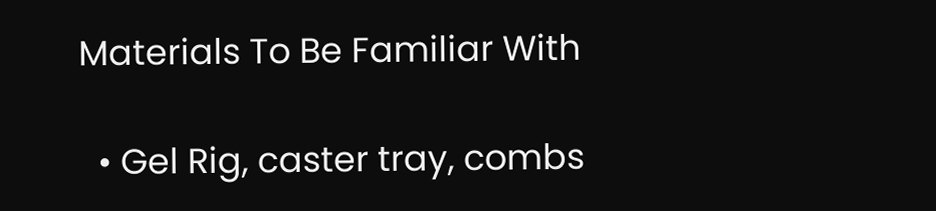Materials To Be Familiar With

  • Gel Rig, caster tray, combs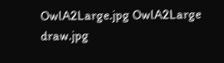OwlA2Large.jpg OwlA2Large draw.jpg